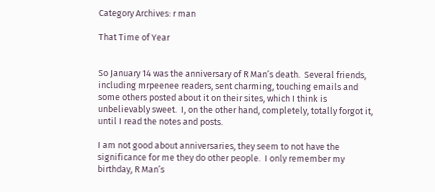Category Archives: r man

That Time of Year


So January 14 was the anniversary of R Man’s death.  Several friends, including mrpeenee readers, sent charming, touching emails and some others posted about it on their sites, which I think is unbelievably sweet.  I, on the other hand, completely, totally forgot it, until I read the notes and posts.

I am not good about anniversaries, they seem to not have the significance for me they do other people.  I only remember my birthday, R Man’s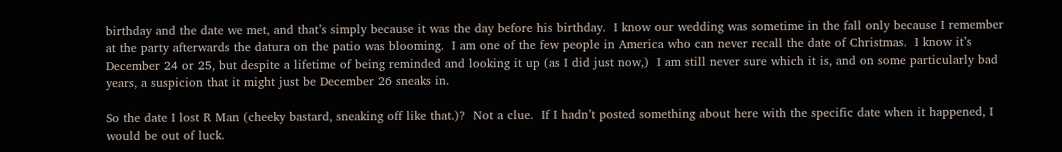birthday and the date we met, and that’s simply because it was the day before his birthday.  I know our wedding was sometime in the fall only because I remember at the party afterwards the datura on the patio was blooming.  I am one of the few people in America who can never recall the date of Christmas.  I know it’s December 24 or 25, but despite a lifetime of being reminded and looking it up (as I did just now,)  I am still never sure which it is, and on some particularly bad years, a suspicion that it might just be December 26 sneaks in.

So the date I lost R Man (cheeky bastard, sneaking off like that.)?  Not a clue.  If I hadn’t posted something about here with the specific date when it happened, I would be out of luck.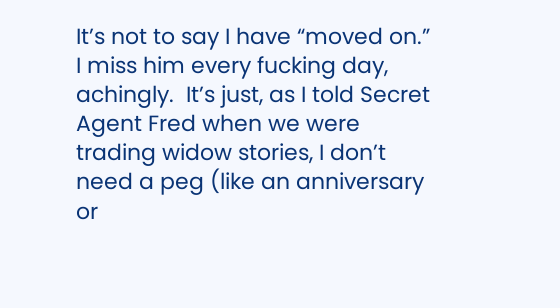It’s not to say I have “moved on.”  I miss him every fucking day, achingly.  It’s just, as I told Secret Agent Fred when we were trading widow stories, I don’t need a peg (like an anniversary or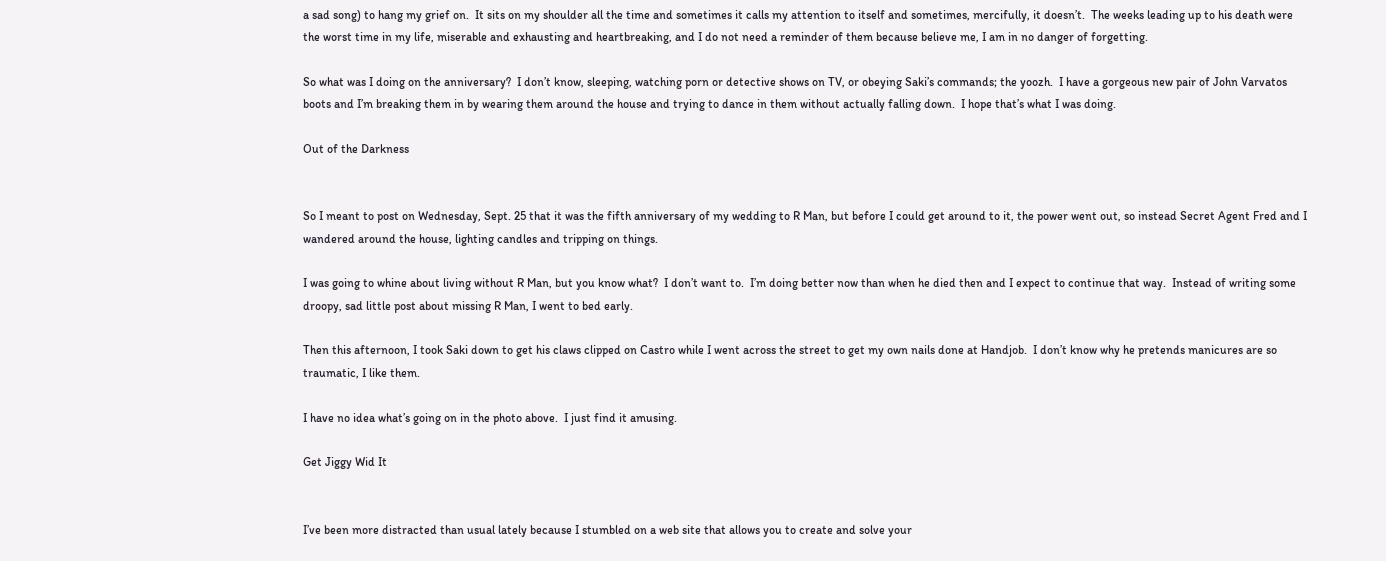a sad song) to hang my grief on.  It sits on my shoulder all the time and sometimes it calls my attention to itself and sometimes, mercifully, it doesn’t.  The weeks leading up to his death were the worst time in my life, miserable and exhausting and heartbreaking, and I do not need a reminder of them because believe me, I am in no danger of forgetting.

So what was I doing on the anniversary?  I don’t know, sleeping, watching porn or detective shows on TV, or obeying Saki’s commands; the yoozh.  I have a gorgeous new pair of John Varvatos boots and I’m breaking them in by wearing them around the house and trying to dance in them without actually falling down.  I hope that’s what I was doing.

Out of the Darkness


So I meant to post on Wednesday, Sept. 25 that it was the fifth anniversary of my wedding to R Man, but before I could get around to it, the power went out, so instead Secret Agent Fred and I wandered around the house, lighting candles and tripping on things.

I was going to whine about living without R Man, but you know what?  I don’t want to.  I’m doing better now than when he died then and I expect to continue that way.  Instead of writing some droopy, sad little post about missing R Man, I went to bed early.

Then this afternoon, I took Saki down to get his claws clipped on Castro while I went across the street to get my own nails done at Handjob.  I don’t know why he pretends manicures are so traumatic, I like them.

I have no idea what’s going on in the photo above.  I just find it amusing.

Get Jiggy Wid It


I’ve been more distracted than usual lately because I stumbled on a web site that allows you to create and solve your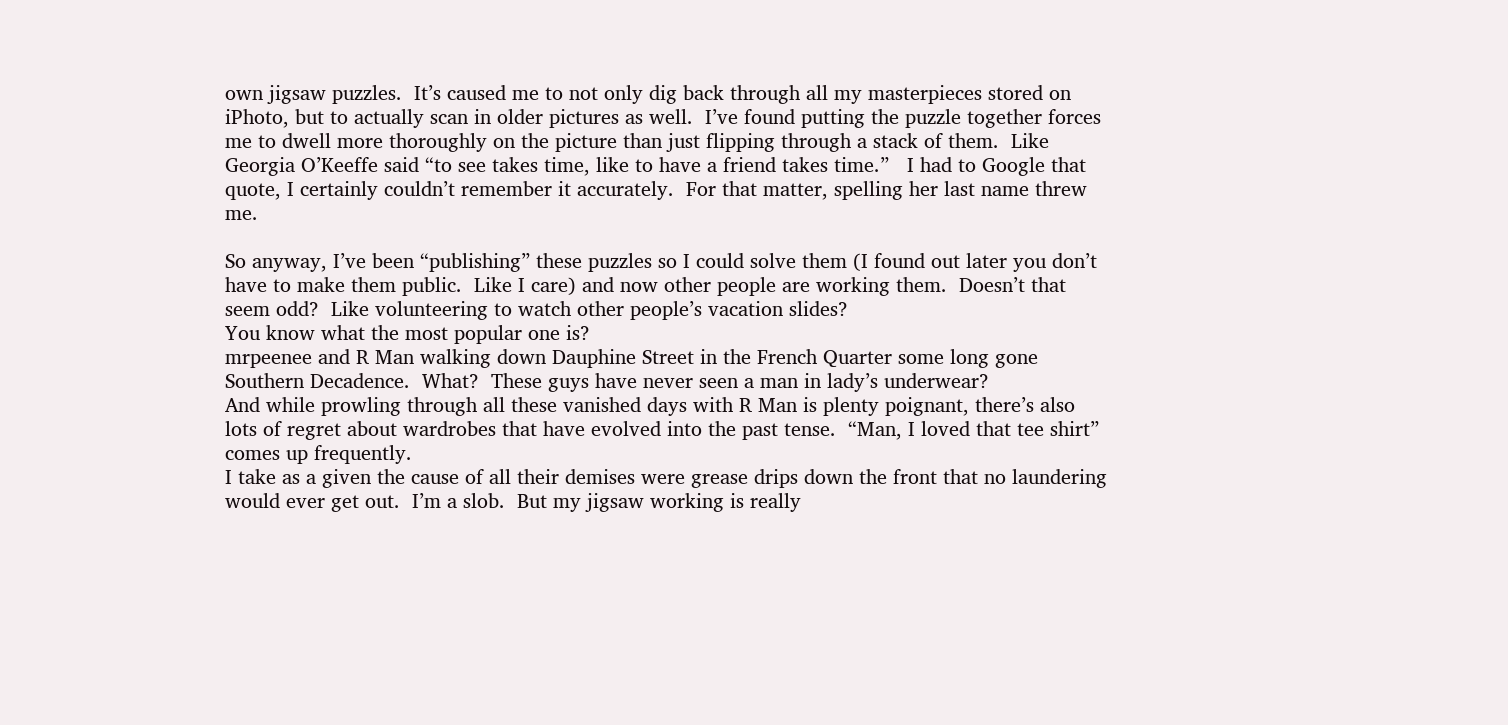own jigsaw puzzles.  It’s caused me to not only dig back through all my masterpieces stored on iPhoto, but to actually scan in older pictures as well.  I’ve found putting the puzzle together forces me to dwell more thoroughly on the picture than just flipping through a stack of them.  Like Georgia O’Keeffe said “to see takes time, like to have a friend takes time.”   I had to Google that quote, I certainly couldn’t remember it accurately.  For that matter, spelling her last name threw me.

So anyway, I’ve been “publishing” these puzzles so I could solve them (I found out later you don’t have to make them public.  Like I care) and now other people are working them.  Doesn’t that seem odd?  Like volunteering to watch other people’s vacation slides?
You know what the most popular one is?
mrpeenee and R Man walking down Dauphine Street in the French Quarter some long gone Southern Decadence.  What?  These guys have never seen a man in lady’s underwear?
And while prowling through all these vanished days with R Man is plenty poignant, there’s also lots of regret about wardrobes that have evolved into the past tense.  “Man, I loved that tee shirt” comes up frequently.
I take as a given the cause of all their demises were grease drips down the front that no laundering would ever get out.  I’m a slob.  But my jigsaw working is really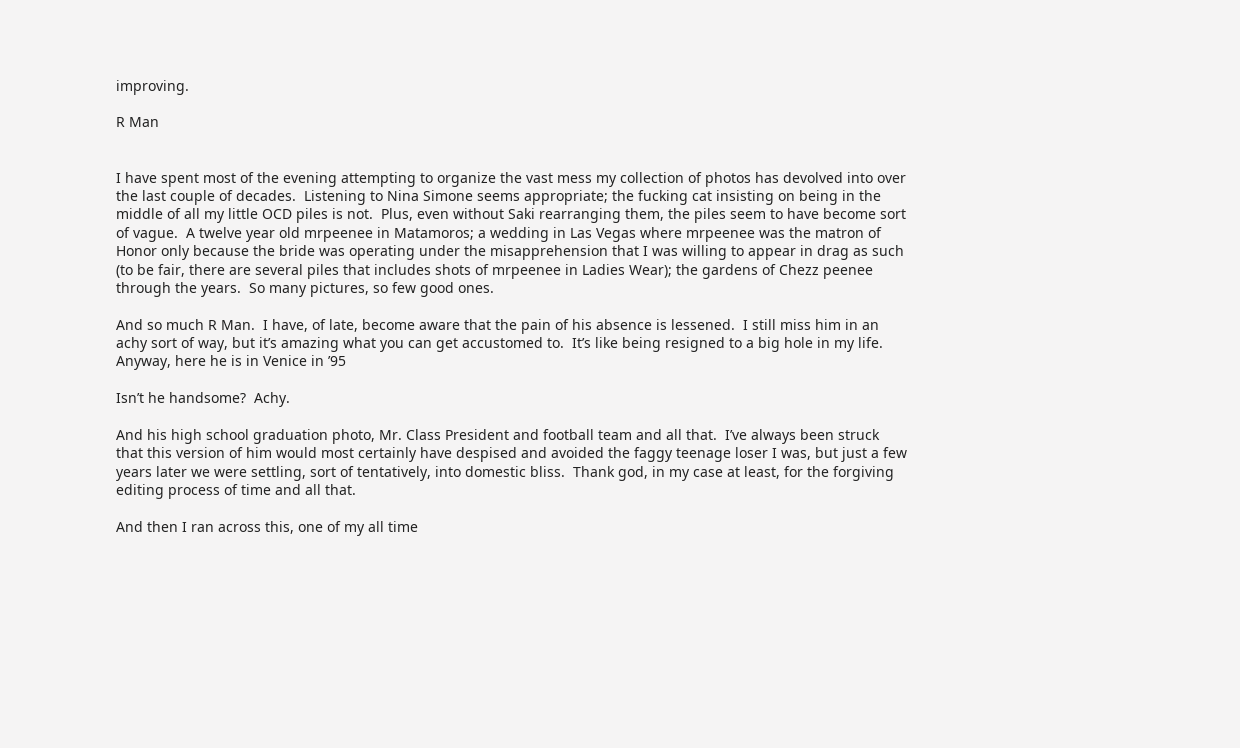improving.

R Man


I have spent most of the evening attempting to organize the vast mess my collection of photos has devolved into over the last couple of decades.  Listening to Nina Simone seems appropriate; the fucking cat insisting on being in the middle of all my little OCD piles is not.  Plus, even without Saki rearranging them, the piles seem to have become sort of vague.  A twelve year old mrpeenee in Matamoros; a wedding in Las Vegas where mrpeenee was the matron of Honor only because the bride was operating under the misapprehension that I was willing to appear in drag as such (to be fair, there are several piles that includes shots of mrpeenee in Ladies Wear); the gardens of Chezz peenee through the years.  So many pictures, so few good ones.

And so much R Man.  I have, of late, become aware that the pain of his absence is lessened.  I still miss him in an achy sort of way, but it’s amazing what you can get accustomed to.  It’s like being resigned to a big hole in my life.  Anyway, here he is in Venice in ’95

Isn’t he handsome?  Achy.

And his high school graduation photo, Mr. Class President and football team and all that.  I’ve always been struck that this version of him would most certainly have despised and avoided the faggy teenage loser I was, but just a few years later we were settling, sort of tentatively, into domestic bliss.  Thank god, in my case at least, for the forgiving editing process of time and all that.

And then I ran across this, one of my all time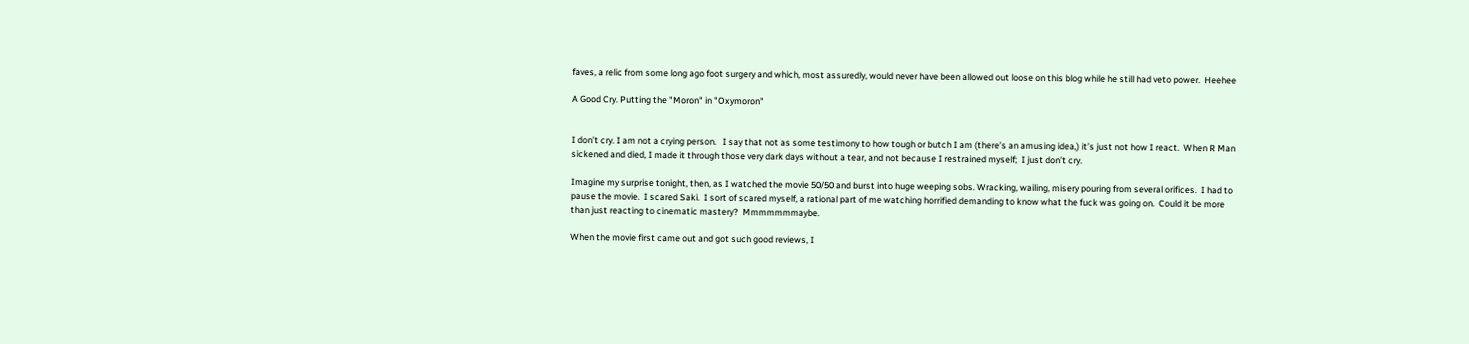faves, a relic from some long ago foot surgery and which, most assuredly, would never have been allowed out loose on this blog while he still had veto power.  Heehee

A Good Cry. Putting the "Moron" in "Oxymoron"


I don’t cry. I am not a crying person.   I say that not as some testimony to how tough or butch I am (there’s an amusing idea,) it’s just not how I react.  When R Man sickened and died, I made it through those very dark days without a tear, and not because I restrained myself;  I just don’t cry.

Imagine my surprise tonight, then, as I watched the movie 50/50 and burst into huge weeping sobs. Wracking, wailing, misery pouring from several orifices.  I had to pause the movie.  I scared Saki.  I sort of scared myself, a rational part of me watching horrified demanding to know what the fuck was going on.  Could it be more than just reacting to cinematic mastery?  Mmmmmmmaybe.

When the movie first came out and got such good reviews, I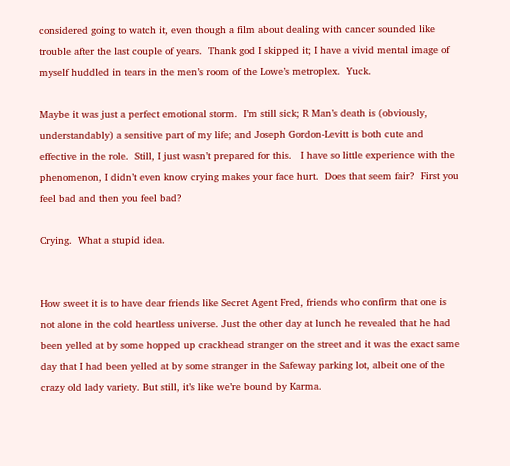considered going to watch it, even though a film about dealing with cancer sounded like trouble after the last couple of years.  Thank god I skipped it; I have a vivid mental image of myself huddled in tears in the men’s room of the Lowe’s metroplex.  Yuck.

Maybe it was just a perfect emotional storm.  I’m still sick; R Man’s death is (obviously, understandably) a sensitive part of my life; and Joseph Gordon-Levitt is both cute and effective in the role.  Still, I just wasn’t prepared for this.   I have so little experience with the phenomenon, I didn’t even know crying makes your face hurt.  Does that seem fair?  First you feel bad and then you feel bad?

Crying.  What a stupid idea.


How sweet it is to have dear friends like Secret Agent Fred, friends who confirm that one is not alone in the cold heartless universe. Just the other day at lunch he revealed that he had been yelled at by some hopped up crackhead stranger on the street and it was the exact same day that I had been yelled at by some stranger in the Safeway parking lot, albeit one of the crazy old lady variety. But still, it’s like we’re bound by Karma.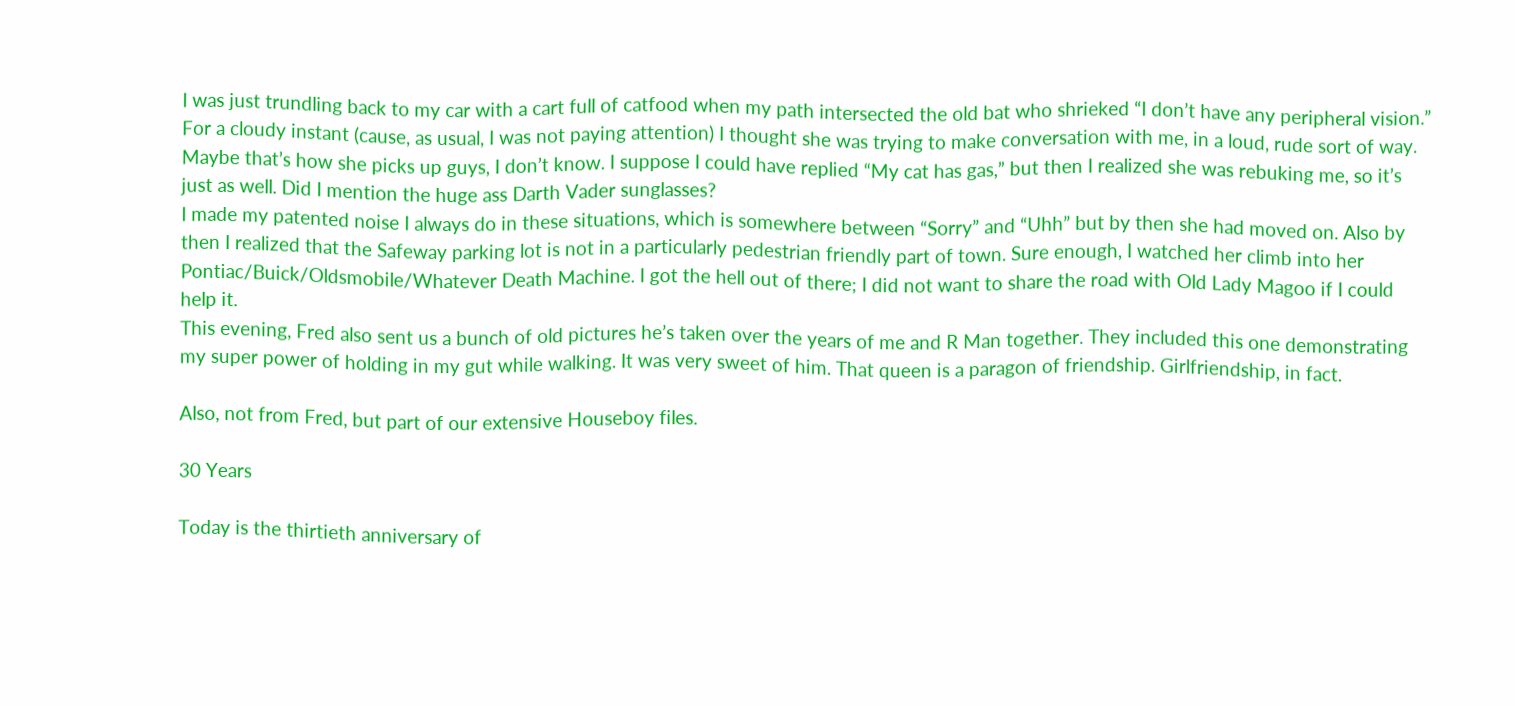I was just trundling back to my car with a cart full of catfood when my path intersected the old bat who shrieked “I don’t have any peripheral vision.” For a cloudy instant (cause, as usual, I was not paying attention) I thought she was trying to make conversation with me, in a loud, rude sort of way. Maybe that’s how she picks up guys, I don’t know. I suppose I could have replied “My cat has gas,” but then I realized she was rebuking me, so it’s just as well. Did I mention the huge ass Darth Vader sunglasses?
I made my patented noise I always do in these situations, which is somewhere between “Sorry” and “Uhh” but by then she had moved on. Also by then I realized that the Safeway parking lot is not in a particularly pedestrian friendly part of town. Sure enough, I watched her climb into her Pontiac/Buick/Oldsmobile/Whatever Death Machine. I got the hell out of there; I did not want to share the road with Old Lady Magoo if I could help it.
This evening, Fred also sent us a bunch of old pictures he’s taken over the years of me and R Man together. They included this one demonstrating my super power of holding in my gut while walking. It was very sweet of him. That queen is a paragon of friendship. Girlfriendship, in fact.

Also, not from Fred, but part of our extensive Houseboy files.

30 Years

Today is the thirtieth anniversary of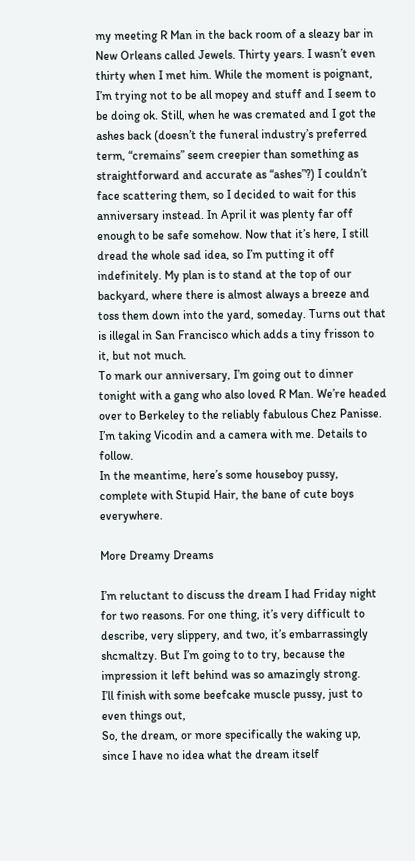my meeting R Man in the back room of a sleazy bar in New Orleans called Jewels. Thirty years. I wasn’t even thirty when I met him. While the moment is poignant, I’m trying not to be all mopey and stuff and I seem to be doing ok. Still, when he was cremated and I got the ashes back (doesn’t the funeral industry’s preferred term, “cremains” seem creepier than something as straightforward and accurate as “ashes”?) I couldn’t face scattering them, so I decided to wait for this anniversary instead. In April it was plenty far off enough to be safe somehow. Now that it’s here, I still dread the whole sad idea, so I’m putting it off indefinitely. My plan is to stand at the top of our backyard, where there is almost always a breeze and toss them down into the yard, someday. Turns out that is illegal in San Francisco which adds a tiny frisson to it, but not much.
To mark our anniversary, I’m going out to dinner tonight with a gang who also loved R Man. We’re headed over to Berkeley to the reliably fabulous Chez Panisse. I’m taking Vicodin and a camera with me. Details to follow.
In the meantime, here’s some houseboy pussy, complete with Stupid Hair, the bane of cute boys everywhere.

More Dreamy Dreams

I’m reluctant to discuss the dream I had Friday night for two reasons. For one thing, it’s very difficult to describe, very slippery, and two, it’s embarrassingly shcmaltzy. But I’m going to to try, because the impression it left behind was so amazingly strong.
I’ll finish with some beefcake muscle pussy, just to even things out,
So, the dream, or more specifically the waking up, since I have no idea what the dream itself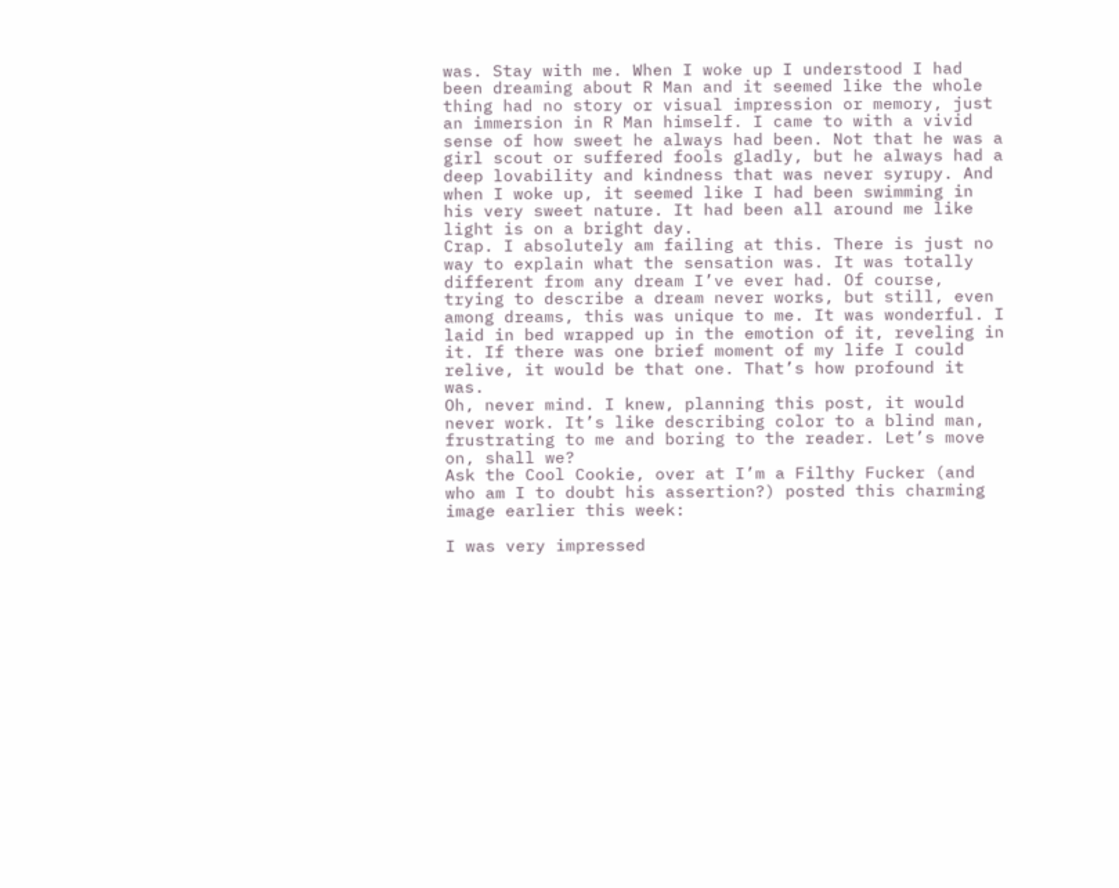was. Stay with me. When I woke up I understood I had been dreaming about R Man and it seemed like the whole thing had no story or visual impression or memory, just an immersion in R Man himself. I came to with a vivid sense of how sweet he always had been. Not that he was a girl scout or suffered fools gladly, but he always had a deep lovability and kindness that was never syrupy. And when I woke up, it seemed like I had been swimming in his very sweet nature. It had been all around me like light is on a bright day.
Crap. I absolutely am failing at this. There is just no way to explain what the sensation was. It was totally different from any dream I’ve ever had. Of course, trying to describe a dream never works, but still, even among dreams, this was unique to me. It was wonderful. I laid in bed wrapped up in the emotion of it, reveling in it. If there was one brief moment of my life I could relive, it would be that one. That’s how profound it was.
Oh, never mind. I knew, planning this post, it would never work. It’s like describing color to a blind man, frustrating to me and boring to the reader. Let’s move on, shall we?
Ask the Cool Cookie, over at I’m a Filthy Fucker (and who am I to doubt his assertion?) posted this charming image earlier this week:

I was very impressed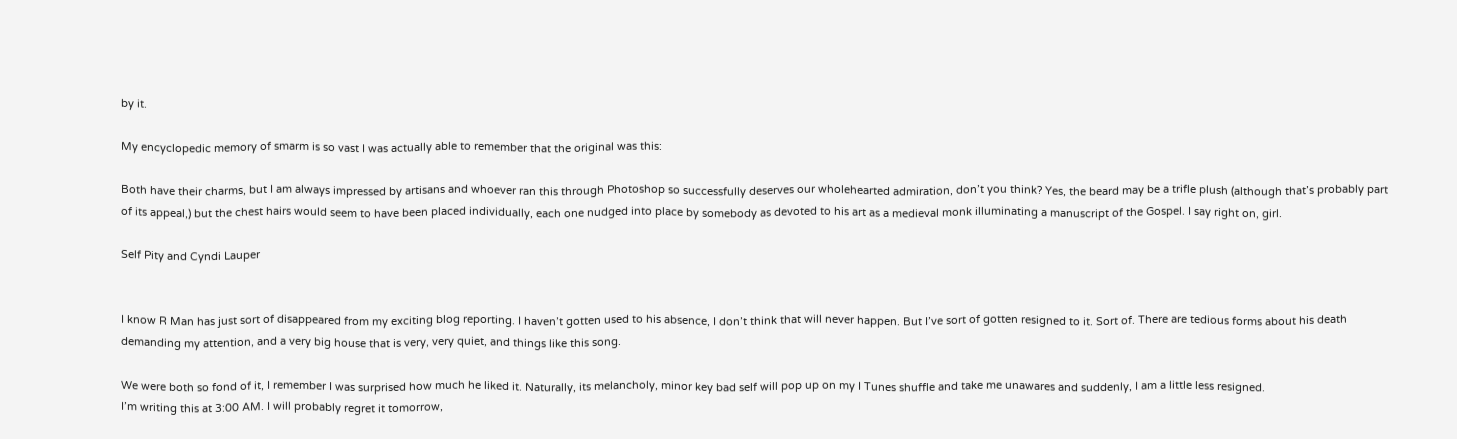by it.

My encyclopedic memory of smarm is so vast I was actually able to remember that the original was this:

Both have their charms, but I am always impressed by artisans and whoever ran this through Photoshop so successfully deserves our wholehearted admiration, don’t you think? Yes, the beard may be a trifle plush (although that’s probably part of its appeal,) but the chest hairs would seem to have been placed individually, each one nudged into place by somebody as devoted to his art as a medieval monk illuminating a manuscript of the Gospel. I say right on, girl.

Self Pity and Cyndi Lauper


I know R Man has just sort of disappeared from my exciting blog reporting. I haven’t gotten used to his absence, I don’t think that will never happen. But I’ve sort of gotten resigned to it. Sort of. There are tedious forms about his death demanding my attention, and a very big house that is very, very quiet, and things like this song.

We were both so fond of it, I remember I was surprised how much he liked it. Naturally, its melancholy, minor key bad self will pop up on my I Tunes shuffle and take me unawares and suddenly, I am a little less resigned.
I’m writing this at 3:00 AM. I will probably regret it tomorrow,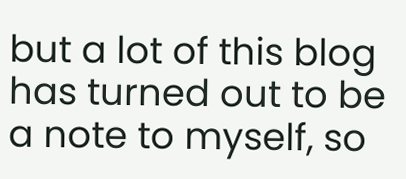but a lot of this blog has turned out to be a note to myself, so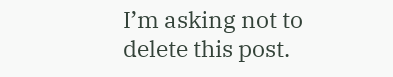I’m asking not to delete this post.